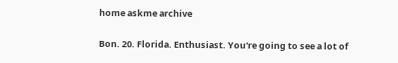home askme archive

Bon. 20. Florida. Enthusiast. You're going to see a lot of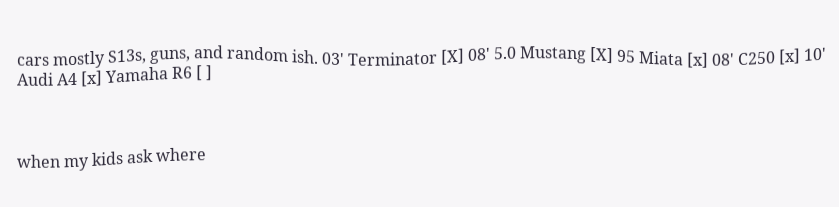cars mostly S13s, guns, and random ish. 03' Terminator [X] 08' 5.0 Mustang [X] 95 Miata [x] 08' C250 [x] 10' Audi A4 [x] Yamaha R6 [ ]



when my kids ask where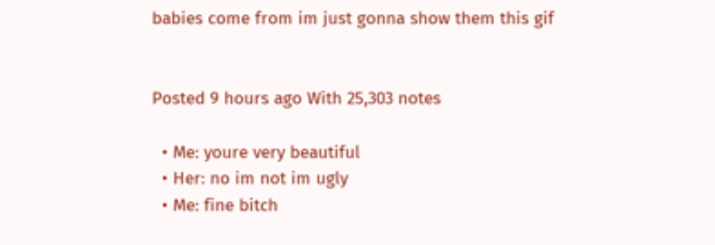babies come from im just gonna show them this gif


Posted 9 hours ago With 25,303 notes

  • Me: youre very beautiful
  • Her: no im not im ugly
  • Me: fine bitch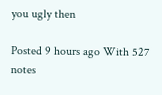you ugly then

Posted 9 hours ago With 527 notes